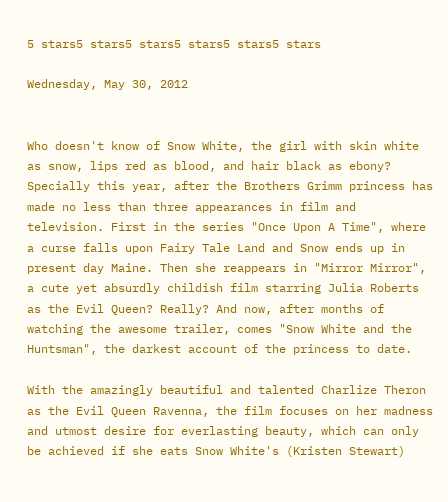5 stars5 stars5 stars5 stars5 stars5 stars

Wednesday, May 30, 2012


Who doesn't know of Snow White, the girl with skin white as snow, lips red as blood, and hair black as ebony? Specially this year, after the Brothers Grimm princess has made no less than three appearances in film and television. First in the series "Once Upon A Time", where a curse falls upon Fairy Tale Land and Snow ends up in present day Maine. Then she reappears in "Mirror Mirror", a cute yet absurdly childish film starring Julia Roberts as the Evil Queen? Really? And now, after months of watching the awesome trailer, comes "Snow White and the Huntsman", the darkest account of the princess to date.

With the amazingly beautiful and talented Charlize Theron as the Evil Queen Ravenna, the film focuses on her madness and utmost desire for everlasting beauty, which can only be achieved if she eats Snow White's (Kristen Stewart)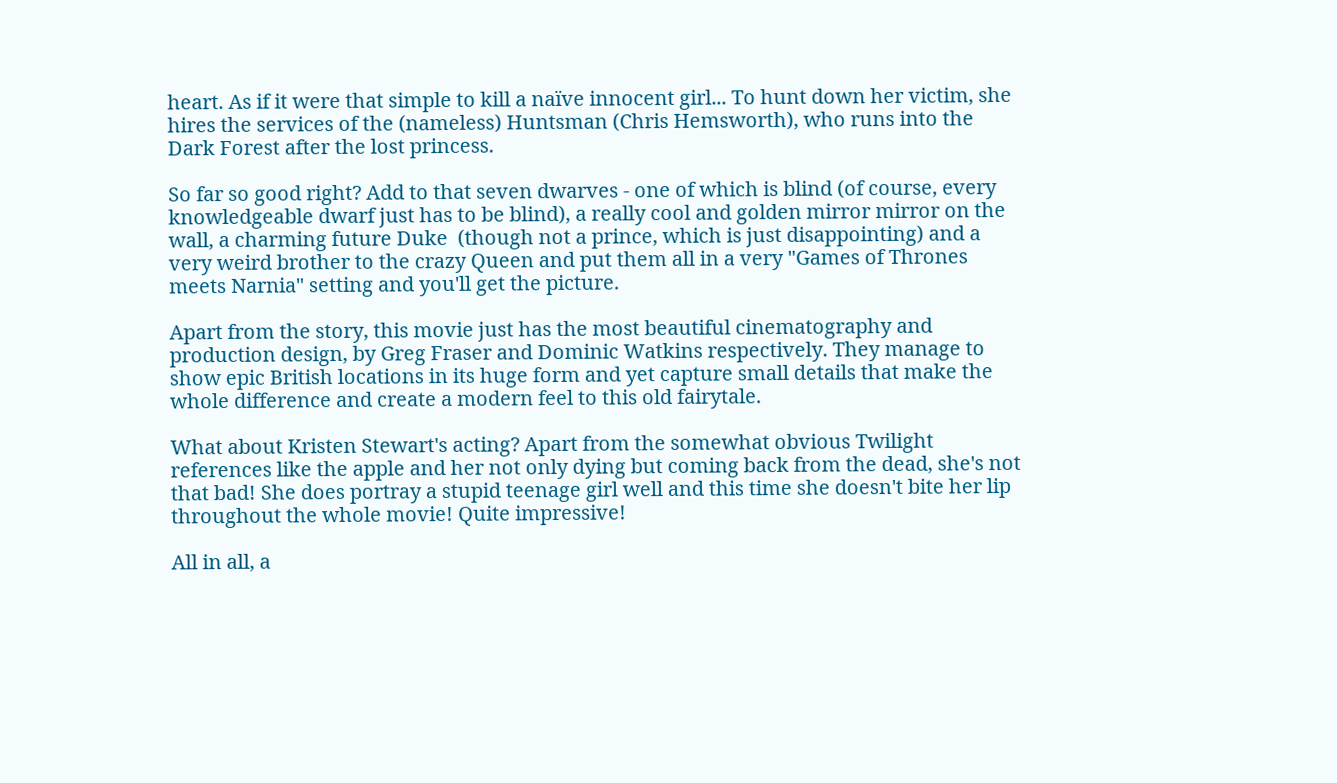heart. As if it were that simple to kill a naïve innocent girl... To hunt down her victim, she hires the services of the (nameless) Huntsman (Chris Hemsworth), who runs into the Dark Forest after the lost princess.

So far so good right? Add to that seven dwarves - one of which is blind (of course, every knowledgeable dwarf just has to be blind), a really cool and golden mirror mirror on the wall, a charming future Duke  (though not a prince, which is just disappointing) and a very weird brother to the crazy Queen and put them all in a very "Games of Thrones meets Narnia" setting and you'll get the picture.

Apart from the story, this movie just has the most beautiful cinematography and production design, by Greg Fraser and Dominic Watkins respectively. They manage to show epic British locations in its huge form and yet capture small details that make the whole difference and create a modern feel to this old fairytale.

What about Kristen Stewart's acting? Apart from the somewhat obvious Twilight references like the apple and her not only dying but coming back from the dead, she's not that bad! She does portray a stupid teenage girl well and this time she doesn't bite her lip throughout the whole movie! Quite impressive!

All in all, a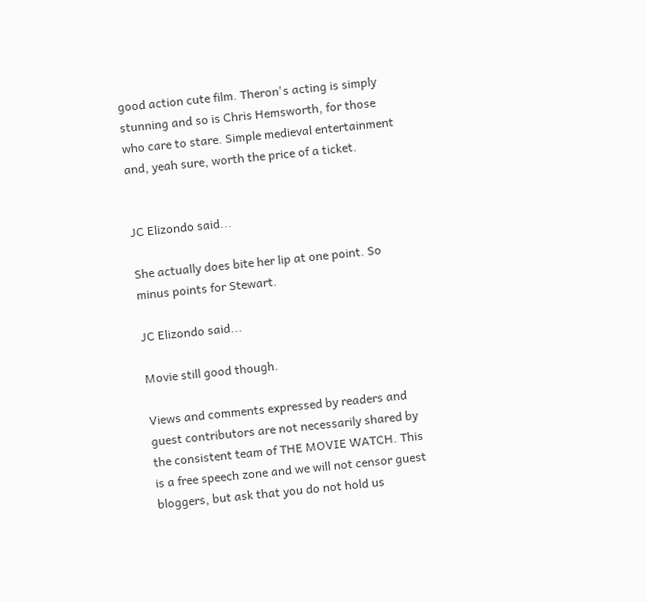good action cute film. Theron's acting is simply stunning and so is Chris Hemsworth, for those who care to stare. Simple medieval entertainment and, yeah sure, worth the price of a ticket.


JC Elizondo said...

She actually does bite her lip at one point. So minus points for Stewart.

JC Elizondo said...

Movie still good though.

Views and comments expressed by readers and guest contributors are not necessarily shared by the consistent team of THE MOVIE WATCH. This is a free speech zone and we will not censor guest bloggers, but ask that you do not hold us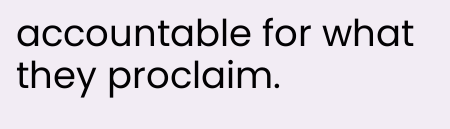accountable for what they proclaim.